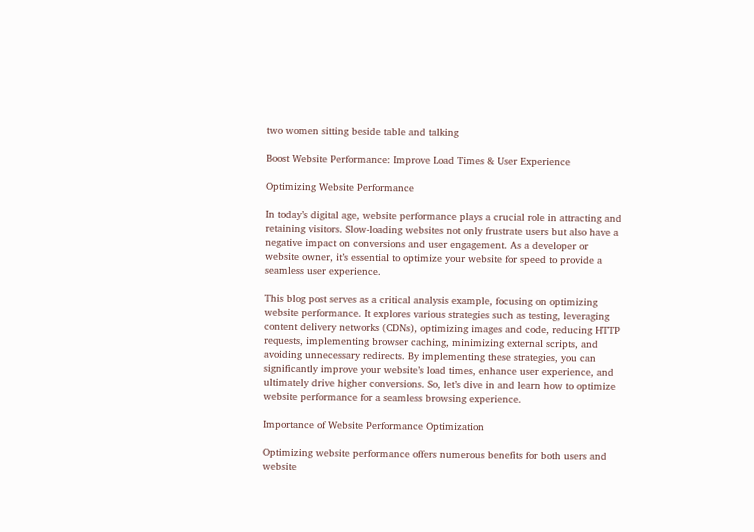two women sitting beside table and talking

Boost Website Performance: Improve Load Times & User Experience

Optimizing Website Performance

In today’s digital age, website performance plays a crucial role in attracting and retaining visitors. Slow-loading websites not only frustrate users but also have a negative impact on conversions and user engagement. As a developer or website owner, it’s essential to optimize your website for speed to provide a seamless user experience.

This blog post serves as a critical analysis example, focusing on optimizing website performance. It explores various strategies such as testing, leveraging content delivery networks (CDNs), optimizing images and code, reducing HTTP requests, implementing browser caching, minimizing external scripts, and avoiding unnecessary redirects. By implementing these strategies, you can significantly improve your website’s load times, enhance user experience, and ultimately drive higher conversions. So, let’s dive in and learn how to optimize website performance for a seamless browsing experience.

Importance of Website Performance Optimization

Optimizing website performance offers numerous benefits for both users and website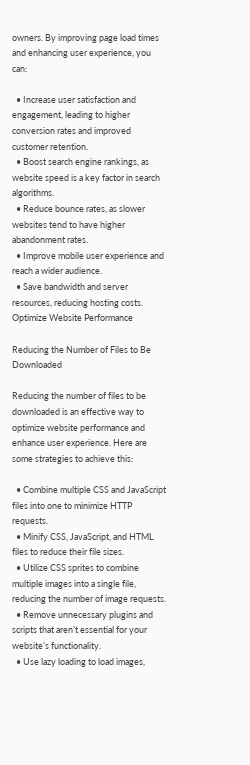owners. By improving page load times and enhancing user experience, you can:

  • Increase user satisfaction and engagement, leading to higher conversion rates and improved customer retention.
  • Boost search engine rankings, as website speed is a key factor in search algorithms.
  • Reduce bounce rates, as slower websites tend to have higher abandonment rates.
  • Improve mobile user experience and reach a wider audience.
  • Save bandwidth and server resources, reducing hosting costs.
Optimize Website Performance

Reducing the Number of Files to Be Downloaded

Reducing the number of files to be downloaded is an effective way to optimize website performance and enhance user experience. Here are some strategies to achieve this:

  • Combine multiple CSS and JavaScript files into one to minimize HTTP requests.
  • Minify CSS, JavaScript, and HTML files to reduce their file sizes.
  • Utilize CSS sprites to combine multiple images into a single file, reducing the number of image requests.
  • Remove unnecessary plugins and scripts that aren’t essential for your website’s functionality.
  • Use lazy loading to load images,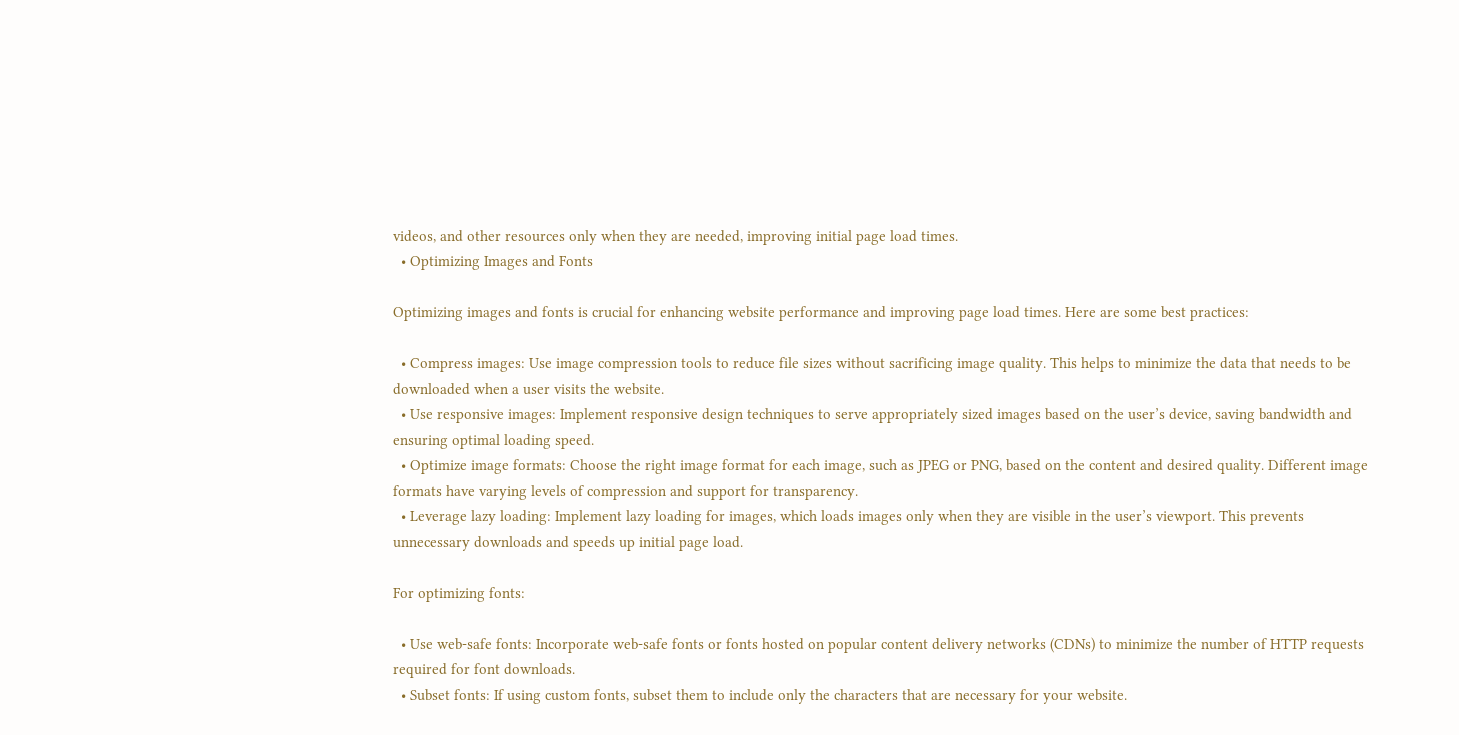videos, and other resources only when they are needed, improving initial page load times.
  • Optimizing Images and Fonts

Optimizing images and fonts is crucial for enhancing website performance and improving page load times. Here are some best practices:

  • Compress images: Use image compression tools to reduce file sizes without sacrificing image quality. This helps to minimize the data that needs to be downloaded when a user visits the website.
  • Use responsive images: Implement responsive design techniques to serve appropriately sized images based on the user’s device, saving bandwidth and ensuring optimal loading speed.
  • Optimize image formats: Choose the right image format for each image, such as JPEG or PNG, based on the content and desired quality. Different image formats have varying levels of compression and support for transparency.
  • Leverage lazy loading: Implement lazy loading for images, which loads images only when they are visible in the user’s viewport. This prevents unnecessary downloads and speeds up initial page load.

For optimizing fonts:

  • Use web-safe fonts: Incorporate web-safe fonts or fonts hosted on popular content delivery networks (CDNs) to minimize the number of HTTP requests required for font downloads.
  • Subset fonts: If using custom fonts, subset them to include only the characters that are necessary for your website.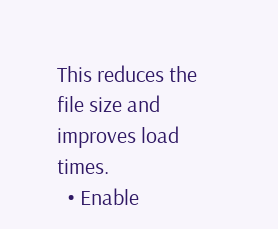This reduces the file size and improves load times.
  • Enable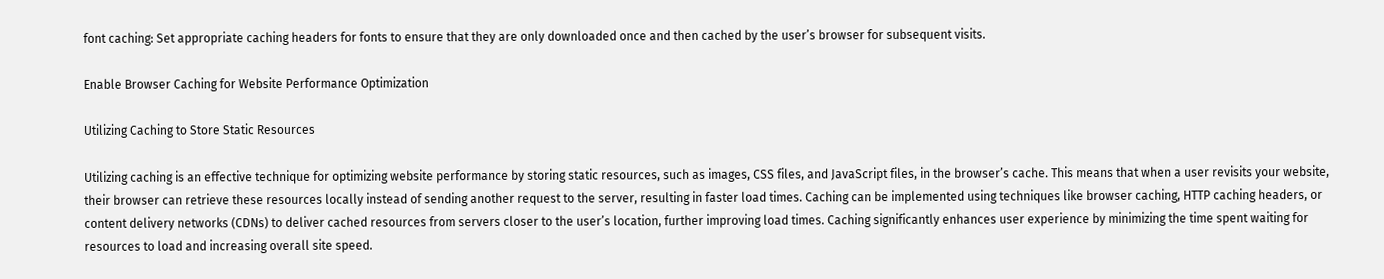font caching: Set appropriate caching headers for fonts to ensure that they are only downloaded once and then cached by the user’s browser for subsequent visits.

Enable Browser Caching for Website Performance Optimization

Utilizing Caching to Store Static Resources

Utilizing caching is an effective technique for optimizing website performance by storing static resources, such as images, CSS files, and JavaScript files, in the browser’s cache. This means that when a user revisits your website, their browser can retrieve these resources locally instead of sending another request to the server, resulting in faster load times. Caching can be implemented using techniques like browser caching, HTTP caching headers, or content delivery networks (CDNs) to deliver cached resources from servers closer to the user’s location, further improving load times. Caching significantly enhances user experience by minimizing the time spent waiting for resources to load and increasing overall site speed.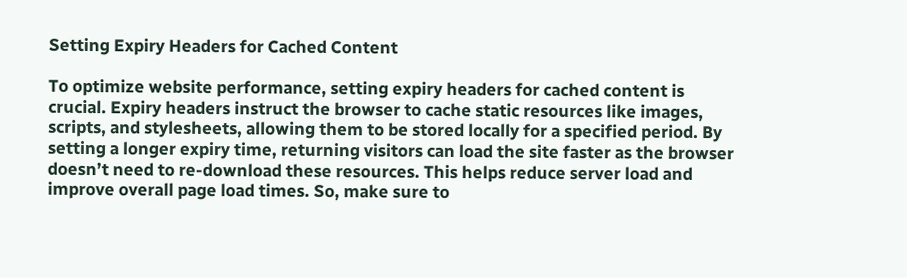Setting Expiry Headers for Cached Content

To optimize website performance, setting expiry headers for cached content is crucial. Expiry headers instruct the browser to cache static resources like images, scripts, and stylesheets, allowing them to be stored locally for a specified period. By setting a longer expiry time, returning visitors can load the site faster as the browser doesn’t need to re-download these resources. This helps reduce server load and improve overall page load times. So, make sure to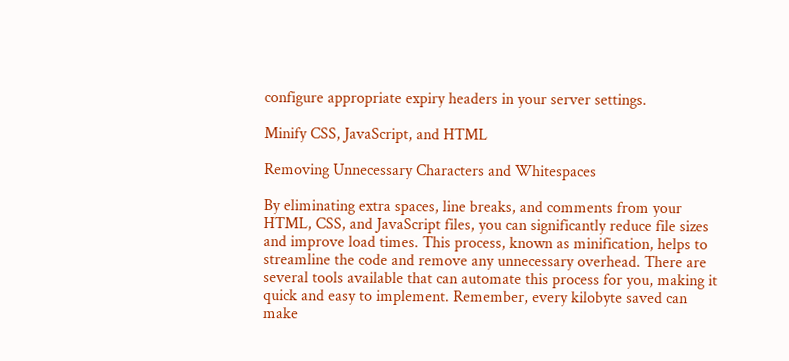configure appropriate expiry headers in your server settings.

Minify CSS, JavaScript, and HTML

Removing Unnecessary Characters and Whitespaces

By eliminating extra spaces, line breaks, and comments from your HTML, CSS, and JavaScript files, you can significantly reduce file sizes and improve load times. This process, known as minification, helps to streamline the code and remove any unnecessary overhead. There are several tools available that can automate this process for you, making it quick and easy to implement. Remember, every kilobyte saved can make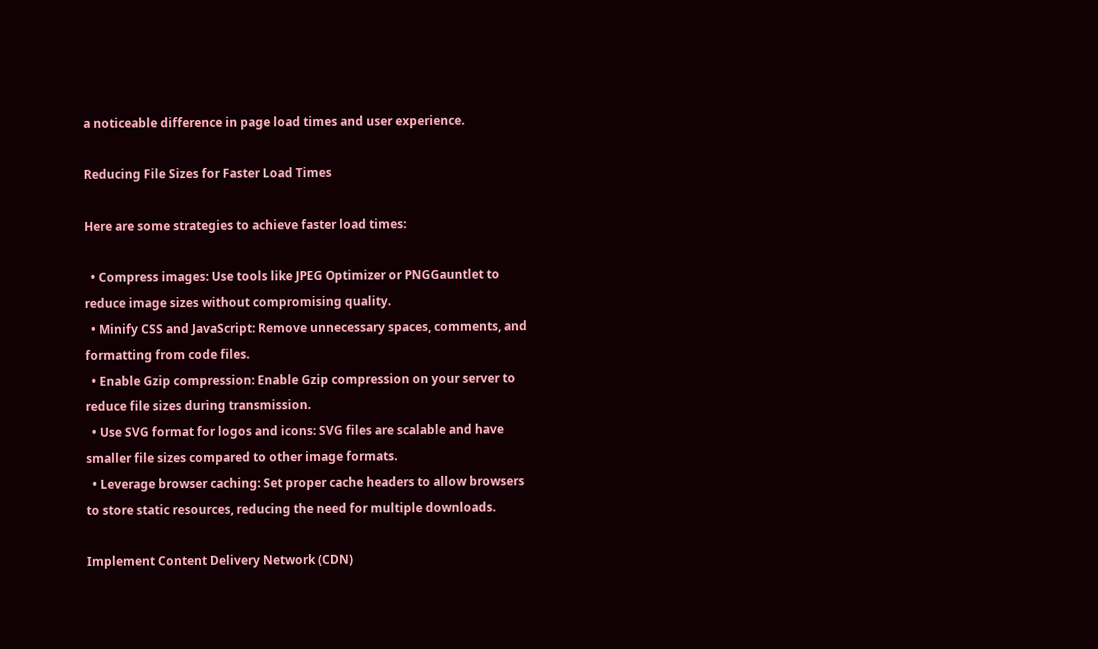a noticeable difference in page load times and user experience.

Reducing File Sizes for Faster Load Times

Here are some strategies to achieve faster load times:

  • Compress images: Use tools like JPEG Optimizer or PNGGauntlet to reduce image sizes without compromising quality.
  • Minify CSS and JavaScript: Remove unnecessary spaces, comments, and formatting from code files.
  • Enable Gzip compression: Enable Gzip compression on your server to reduce file sizes during transmission.
  • Use SVG format for logos and icons: SVG files are scalable and have smaller file sizes compared to other image formats.
  • Leverage browser caching: Set proper cache headers to allow browsers to store static resources, reducing the need for multiple downloads.

Implement Content Delivery Network (CDN)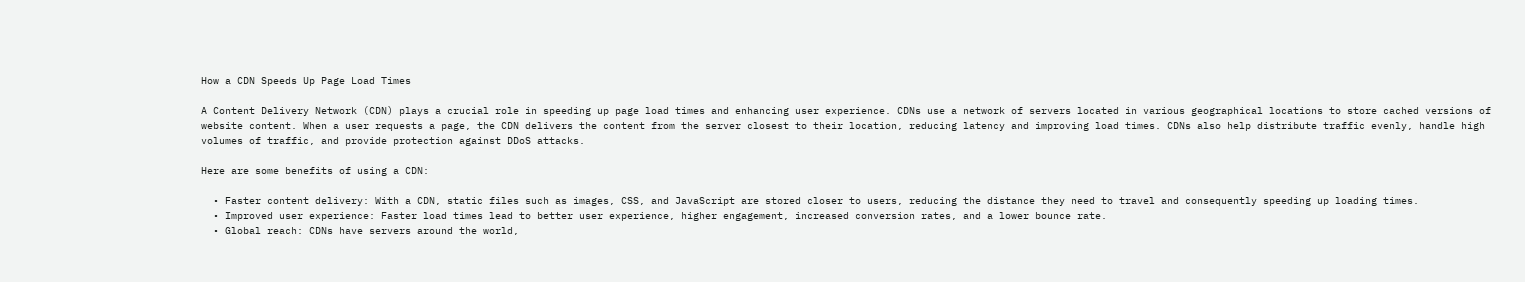How a CDN Speeds Up Page Load Times

A Content Delivery Network (CDN) plays a crucial role in speeding up page load times and enhancing user experience. CDNs use a network of servers located in various geographical locations to store cached versions of website content. When a user requests a page, the CDN delivers the content from the server closest to their location, reducing latency and improving load times. CDNs also help distribute traffic evenly, handle high volumes of traffic, and provide protection against DDoS attacks.

Here are some benefits of using a CDN:

  • Faster content delivery: With a CDN, static files such as images, CSS, and JavaScript are stored closer to users, reducing the distance they need to travel and consequently speeding up loading times.
  • Improved user experience: Faster load times lead to better user experience, higher engagement, increased conversion rates, and a lower bounce rate.
  • Global reach: CDNs have servers around the world,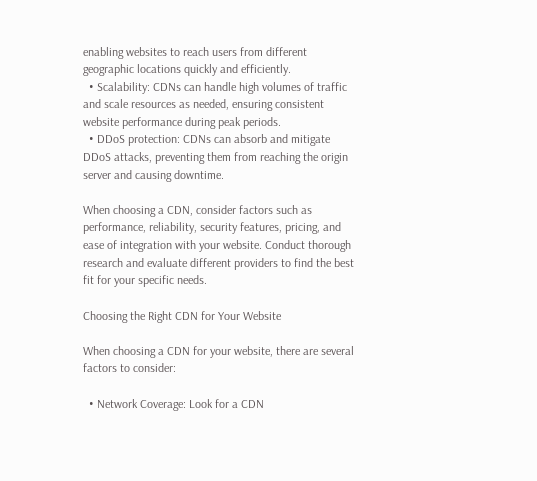enabling websites to reach users from different geographic locations quickly and efficiently.
  • Scalability: CDNs can handle high volumes of traffic and scale resources as needed, ensuring consistent website performance during peak periods.
  • DDoS protection: CDNs can absorb and mitigate DDoS attacks, preventing them from reaching the origin server and causing downtime.

When choosing a CDN, consider factors such as performance, reliability, security features, pricing, and ease of integration with your website. Conduct thorough research and evaluate different providers to find the best fit for your specific needs.

Choosing the Right CDN for Your Website

When choosing a CDN for your website, there are several factors to consider:

  • Network Coverage: Look for a CDN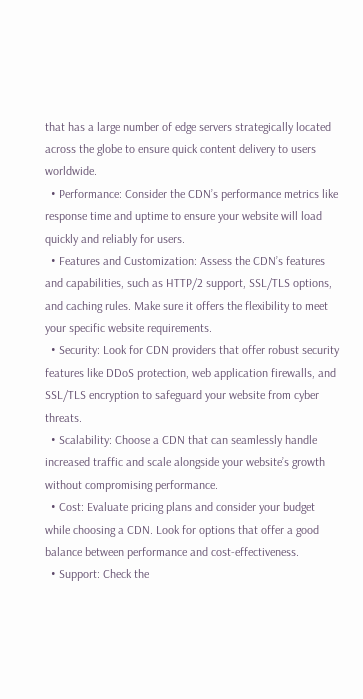that has a large number of edge servers strategically located across the globe to ensure quick content delivery to users worldwide.
  • Performance: Consider the CDN’s performance metrics like response time and uptime to ensure your website will load quickly and reliably for users.
  • Features and Customization: Assess the CDN’s features and capabilities, such as HTTP/2 support, SSL/TLS options, and caching rules. Make sure it offers the flexibility to meet your specific website requirements.
  • Security: Look for CDN providers that offer robust security features like DDoS protection, web application firewalls, and SSL/TLS encryption to safeguard your website from cyber threats.
  • Scalability: Choose a CDN that can seamlessly handle increased traffic and scale alongside your website’s growth without compromising performance.
  • Cost: Evaluate pricing plans and consider your budget while choosing a CDN. Look for options that offer a good balance between performance and cost-effectiveness.
  • Support: Check the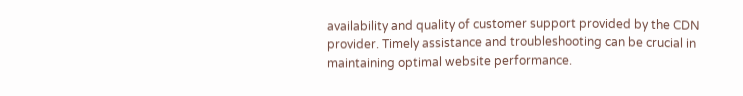availability and quality of customer support provided by the CDN provider. Timely assistance and troubleshooting can be crucial in maintaining optimal website performance.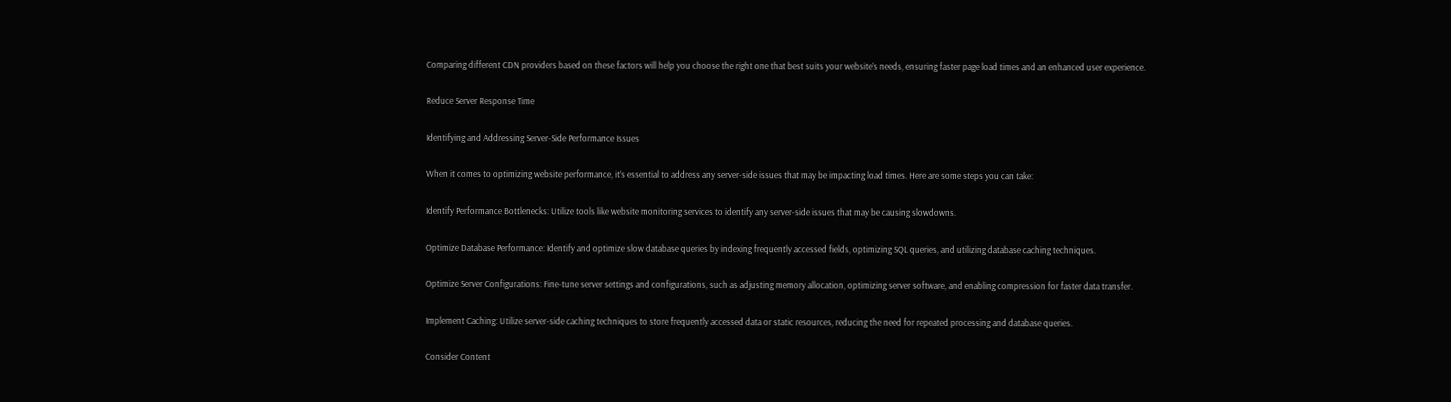Comparing different CDN providers based on these factors will help you choose the right one that best suits your website’s needs, ensuring faster page load times and an enhanced user experience.

Reduce Server Response Time

Identifying and Addressing Server-Side Performance Issues

When it comes to optimizing website performance, it’s essential to address any server-side issues that may be impacting load times. Here are some steps you can take:

Identify Performance Bottlenecks: Utilize tools like website monitoring services to identify any server-side issues that may be causing slowdowns.

Optimize Database Performance: Identify and optimize slow database queries by indexing frequently accessed fields, optimizing SQL queries, and utilizing database caching techniques.

Optimize Server Configurations: Fine-tune server settings and configurations, such as adjusting memory allocation, optimizing server software, and enabling compression for faster data transfer.

Implement Caching: Utilize server-side caching techniques to store frequently accessed data or static resources, reducing the need for repeated processing and database queries.

Consider Content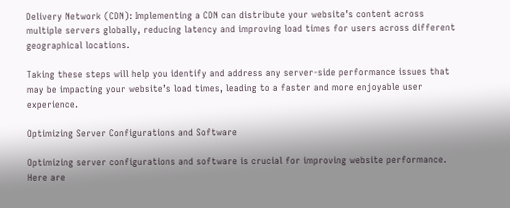Delivery Network (CDN): Implementing a CDN can distribute your website’s content across multiple servers globally, reducing latency and improving load times for users across different geographical locations.

Taking these steps will help you identify and address any server-side performance issues that may be impacting your website’s load times, leading to a faster and more enjoyable user experience.

Optimizing Server Configurations and Software

Optimizing server configurations and software is crucial for improving website performance. Here are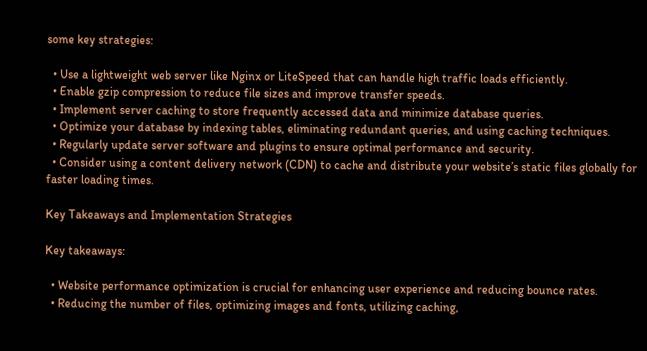some key strategies:

  • Use a lightweight web server like Nginx or LiteSpeed that can handle high traffic loads efficiently.
  • Enable gzip compression to reduce file sizes and improve transfer speeds.
  • Implement server caching to store frequently accessed data and minimize database queries.
  • Optimize your database by indexing tables, eliminating redundant queries, and using caching techniques.
  • Regularly update server software and plugins to ensure optimal performance and security.
  • Consider using a content delivery network (CDN) to cache and distribute your website’s static files globally for faster loading times.

Key Takeaways and Implementation Strategies

Key takeaways:

  • Website performance optimization is crucial for enhancing user experience and reducing bounce rates.
  • Reducing the number of files, optimizing images and fonts, utilizing caching,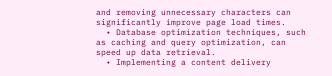and removing unnecessary characters can significantly improve page load times.
  • Database optimization techniques, such as caching and query optimization, can speed up data retrieval.
  • Implementing a content delivery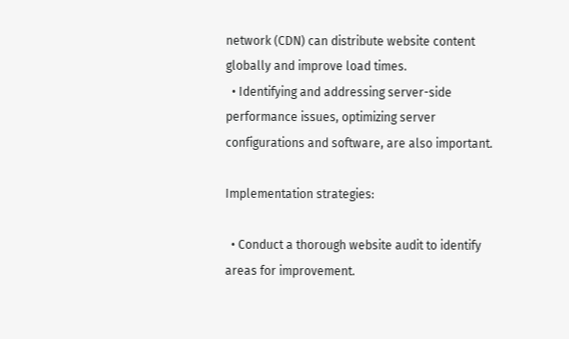network (CDN) can distribute website content globally and improve load times.
  • Identifying and addressing server-side performance issues, optimizing server configurations and software, are also important.

Implementation strategies:

  • Conduct a thorough website audit to identify areas for improvement.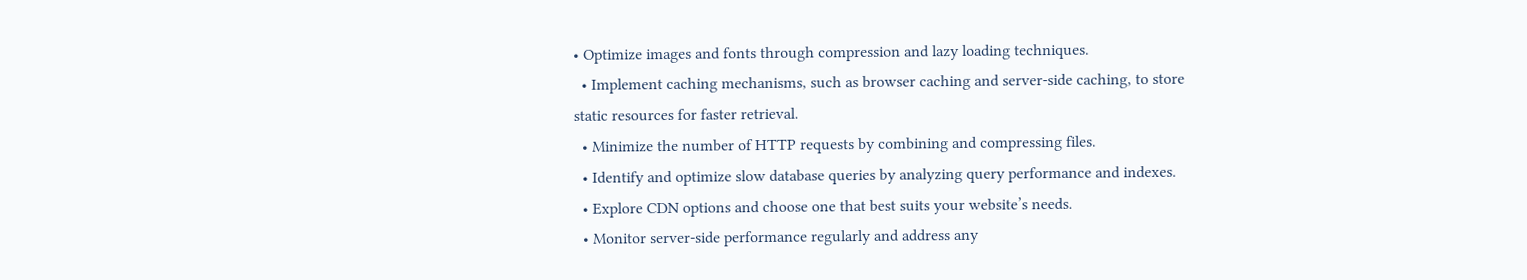• Optimize images and fonts through compression and lazy loading techniques.
  • Implement caching mechanisms, such as browser caching and server-side caching, to store static resources for faster retrieval.
  • Minimize the number of HTTP requests by combining and compressing files.
  • Identify and optimize slow database queries by analyzing query performance and indexes.
  • Explore CDN options and choose one that best suits your website’s needs.
  • Monitor server-side performance regularly and address any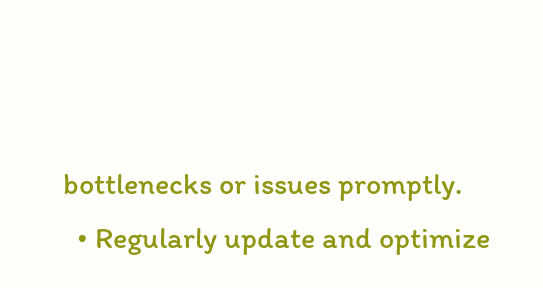bottlenecks or issues promptly.
  • Regularly update and optimize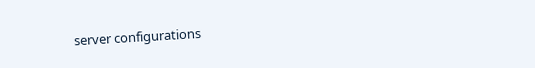server configurations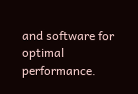and software for optimal performance.